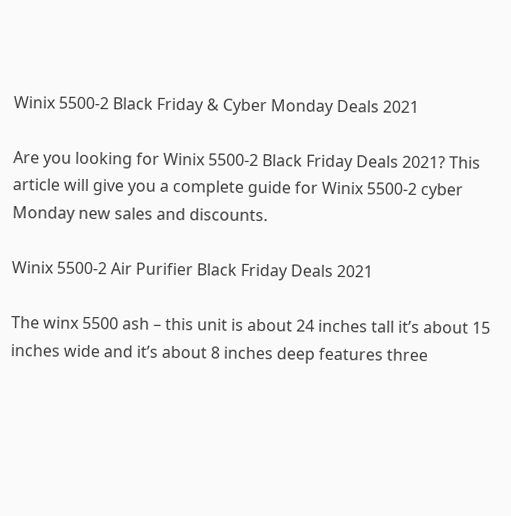Winix 5500-2 Black Friday & Cyber Monday Deals 2021

Are you looking for Winix 5500-2 Black Friday Deals 2021? This article will give you a complete guide for Winix 5500-2 cyber Monday new sales and discounts.

Winix 5500-2 Air Purifier Black Friday Deals 2021

The winx 5500 ash – this unit is about 24 inches tall it’s about 15 inches wide and it’s about 8 inches deep features three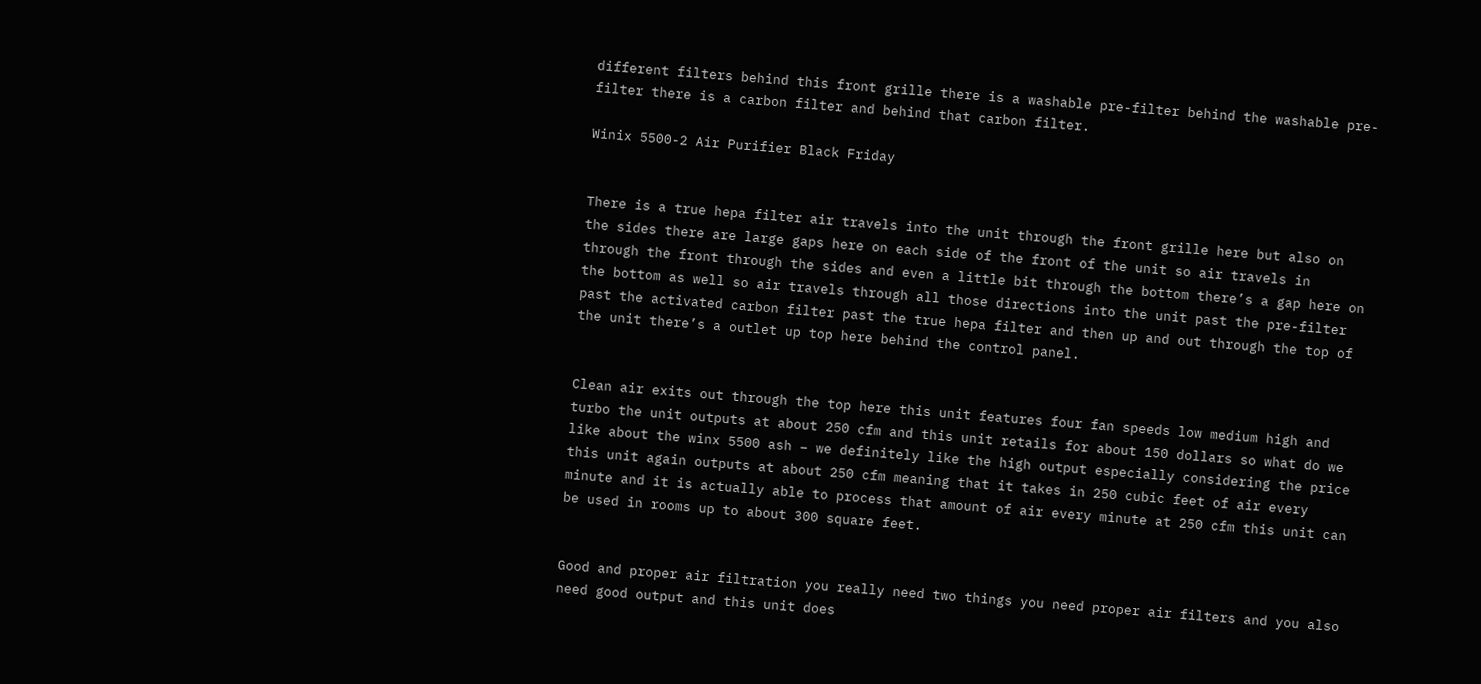different filters behind this front grille there is a washable pre-filter behind the washable pre-filter there is a carbon filter and behind that carbon filter.

Winix 5500-2 Air Purifier Black Friday


There is a true hepa filter air travels into the unit through the front grille here but also on the sides there are large gaps here on each side of the front of the unit so air travels in through the front through the sides and even a little bit through the bottom there’s a gap here on the bottom as well so air travels through all those directions into the unit past the pre-filter past the activated carbon filter past the true hepa filter and then up and out through the top of the unit there’s a outlet up top here behind the control panel.


Clean air exits out through the top here this unit features four fan speeds low medium high and turbo the unit outputs at about 250 cfm and this unit retails for about 150 dollars so what do we like about the winx 5500 ash – we definitely like the high output especially considering the price this unit again outputs at about 250 cfm meaning that it takes in 250 cubic feet of air every minute and it is actually able to process that amount of air every minute at 250 cfm this unit can be used in rooms up to about 300 square feet.


Good and proper air filtration you really need two things you need proper air filters and you also need good output and this unit does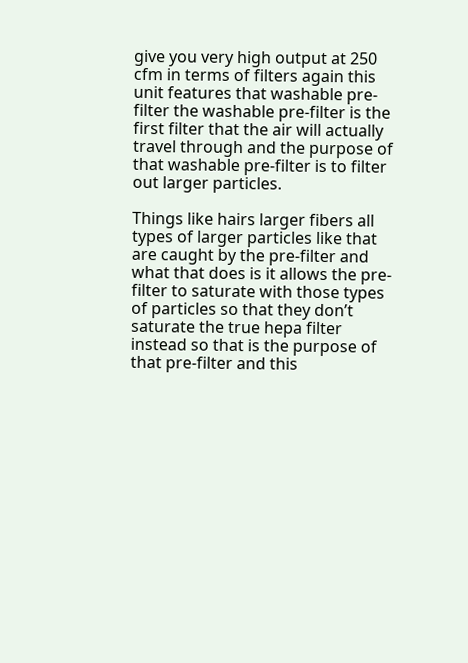give you very high output at 250 cfm in terms of filters again this unit features that washable pre-filter the washable pre-filter is the first filter that the air will actually travel through and the purpose of that washable pre-filter is to filter out larger particles.

Things like hairs larger fibers all types of larger particles like that are caught by the pre-filter and what that does is it allows the pre-filter to saturate with those types of particles so that they don’t saturate the true hepa filter instead so that is the purpose of that pre-filter and this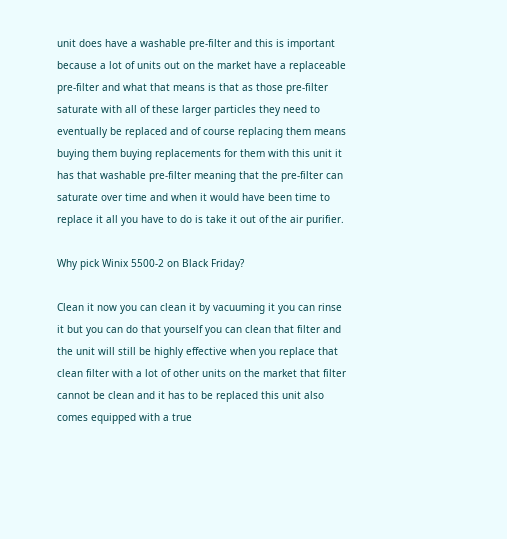unit does have a washable pre-filter and this is important because a lot of units out on the market have a replaceable pre-filter and what that means is that as those pre-filter saturate with all of these larger particles they need to eventually be replaced and of course replacing them means buying them buying replacements for them with this unit it has that washable pre-filter meaning that the pre-filter can saturate over time and when it would have been time to replace it all you have to do is take it out of the air purifier.

Why pick Winix 5500-2 on Black Friday?

Clean it now you can clean it by vacuuming it you can rinse it but you can do that yourself you can clean that filter and the unit will still be highly effective when you replace that clean filter with a lot of other units on the market that filter cannot be clean and it has to be replaced this unit also comes equipped with a true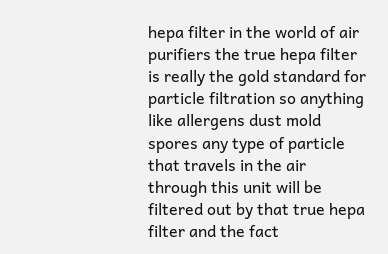hepa filter in the world of air purifiers the true hepa filter is really the gold standard for particle filtration so anything like allergens dust mold spores any type of particle that travels in the air through this unit will be filtered out by that true hepa filter and the fact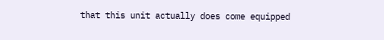that this unit actually does come equipped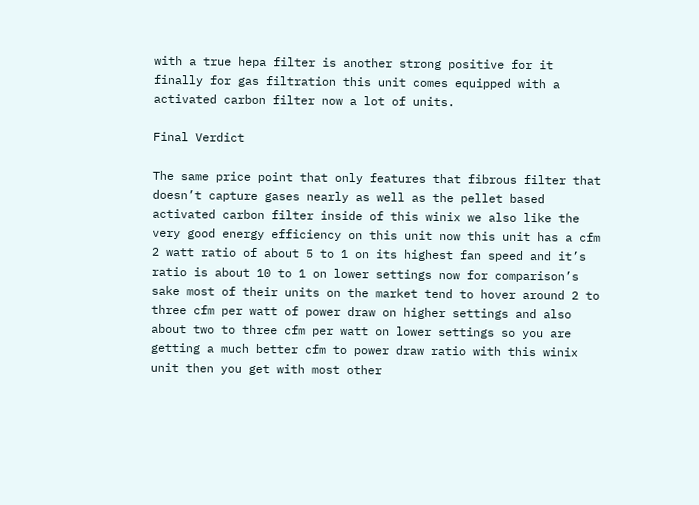with a true hepa filter is another strong positive for it finally for gas filtration this unit comes equipped with a activated carbon filter now a lot of units.

Final Verdict

The same price point that only features that fibrous filter that doesn’t capture gases nearly as well as the pellet based activated carbon filter inside of this winix we also like the very good energy efficiency on this unit now this unit has a cfm 2 watt ratio of about 5 to 1 on its highest fan speed and it’s ratio is about 10 to 1 on lower settings now for comparison’s sake most of their units on the market tend to hover around 2 to three cfm per watt of power draw on higher settings and also about two to three cfm per watt on lower settings so you are getting a much better cfm to power draw ratio with this winix unit then you get with most other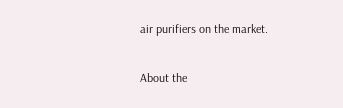air purifiers on the market.

About the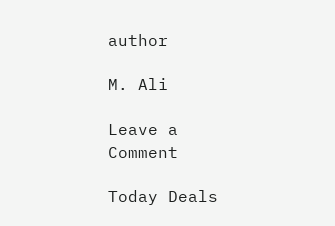author

M. Ali

Leave a Comment

Today Deals